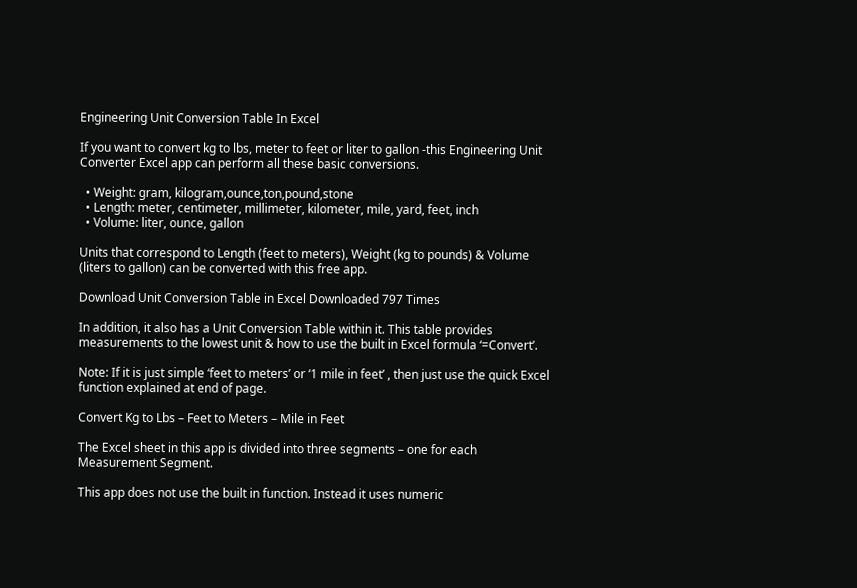Engineering Unit Conversion Table In Excel

If you want to convert kg to lbs, meter to feet or liter to gallon -this Engineering Unit Converter Excel app can perform all these basic conversions.

  • Weight: gram, kilogram,ounce,ton,pound,stone
  • Length: meter, centimeter, millimeter, kilometer, mile, yard, feet, inch
  • Volume: liter, ounce, gallon

Units that correspond to Length (feet to meters), Weight (kg to pounds) & Volume (liters to gallon) can be converted with this free app.

Download Unit Conversion Table in Excel Downloaded 797 Times

In addition, it also has a Unit Conversion Table within it. This table provides measurements to the lowest unit & how to use the built in Excel formula ‘=Convert’.

Note: If it is just simple ‘feet to meters’ or ‘1 mile in feet’ , then just use the quick Excel function explained at end of page.

Convert Kg to Lbs – Feet to Meters – Mile in Feet

The Excel sheet in this app is divided into three segments – one for each Measurement Segment.

This app does not use the built in function. Instead it uses numeric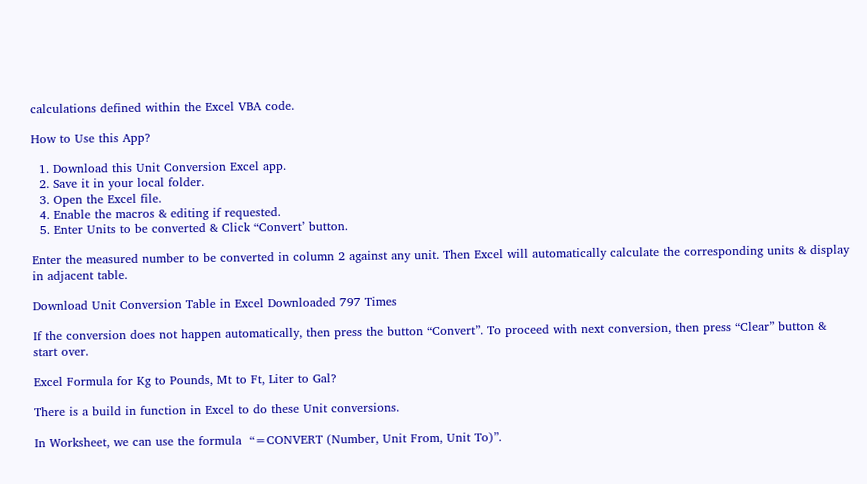calculations defined within the Excel VBA code.

How to Use this App?

  1. Download this Unit Conversion Excel app.
  2. Save it in your local folder.
  3. Open the Excel file.
  4. Enable the macros & editing if requested.
  5. Enter Units to be converted & Click “Convert’ button.

Enter the measured number to be converted in column 2 against any unit. Then Excel will automatically calculate the corresponding units & display in adjacent table.

Download Unit Conversion Table in Excel Downloaded 797 Times

If the conversion does not happen automatically, then press the button “Convert”. To proceed with next conversion, then press “Clear” button & start over.

Excel Formula for Kg to Pounds, Mt to Ft, Liter to Gal?

There is a build in function in Excel to do these Unit conversions.

In Worksheet, we can use the formula  “=CONVERT (Number, Unit From, Unit To)”.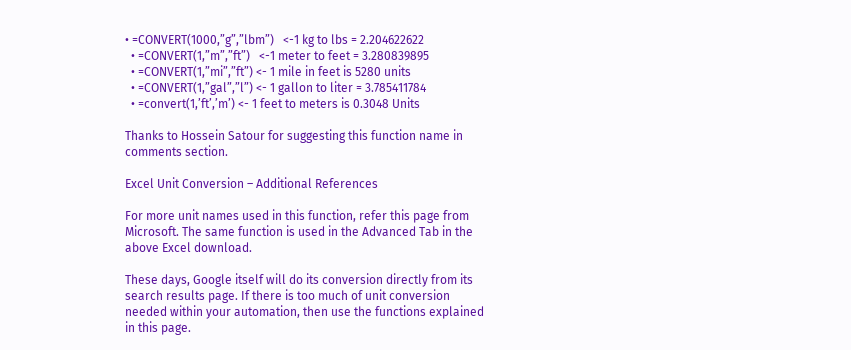• =CONVERT(1000,”g”,”lbm”)   <-1 kg to lbs = 2.204622622
  • =CONVERT(1,”m”,”ft”)   <-1 meter to feet = 3.280839895
  • =CONVERT(1,”mi”,”ft”) <- 1 mile in feet is 5280 units
  • =CONVERT(1,”gal”,”l”) <- 1 gallon to liter = 3.785411784
  • =convert(1,’ft’,’m’) <- 1 feet to meters is 0.3048 Units

Thanks to Hossein Satour for suggesting this function name in comments section.

Excel Unit Conversion – Additional References

For more unit names used in this function, refer this page from Microsoft. The same function is used in the Advanced Tab in the above Excel download.

These days, Google itself will do its conversion directly from its search results page. If there is too much of unit conversion needed within your automation, then use the functions explained in this page.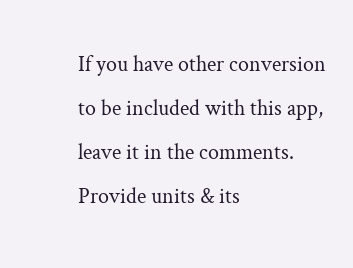If you have other conversion to be included with this app, leave it in the comments. Provide units & its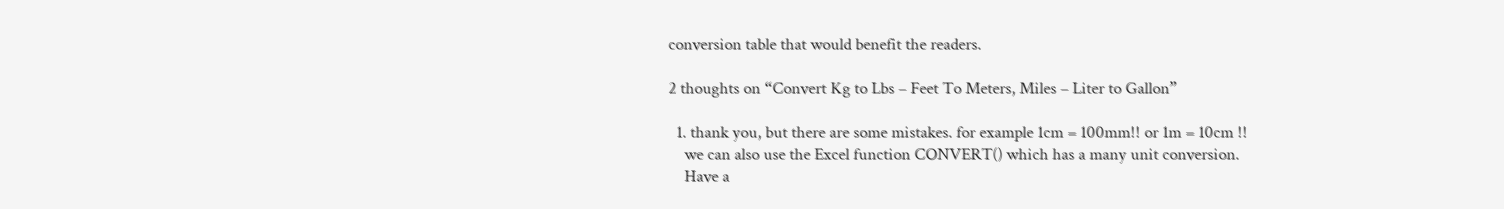conversion table that would benefit the readers.

2 thoughts on “Convert Kg to Lbs – Feet To Meters, Miles – Liter to Gallon”

  1. thank you, but there are some mistakes. for example 1cm = 100mm!! or 1m = 10cm !!
    we can also use the Excel function CONVERT() which has a many unit conversion.
    Have a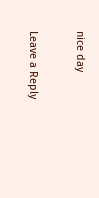nice day

Leave a Reply